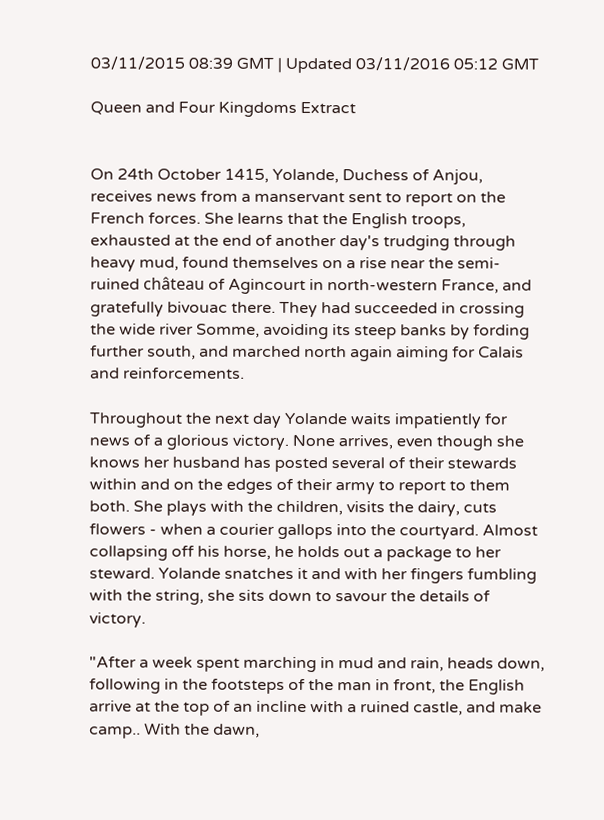03/11/2015 08:39 GMT | Updated 03/11/2016 05:12 GMT

Queen and Four Kingdoms Extract


On 24th October 1415, Yolande, Duchess of Anjou, receives news from a manservant sent to report on the French forces. She learns that the English troops, exhausted at the end of another day's trudging through heavy mud, found themselves on a rise near the semi-ruined château of Agincourt in north-western France, and gratefully bivouac there. They had succeeded in crossing the wide river Somme, avoiding its steep banks by fording further south, and marched north again aiming for Calais and reinforcements.

Throughout the next day Yolande waits impatiently for news of a glorious victory. None arrives, even though she knows her husband has posted several of their stewards within and on the edges of their army to report to them both. She plays with the children, visits the dairy, cuts flowers - when a courier gallops into the courtyard. Almost collapsing off his horse, he holds out a package to her steward. Yolande snatches it and with her fingers fumbling with the string, she sits down to savour the details of victory.

"After a week spent marching in mud and rain, heads down, following in the footsteps of the man in front, the English arrive at the top of an incline with a ruined castle, and make camp.. With the dawn,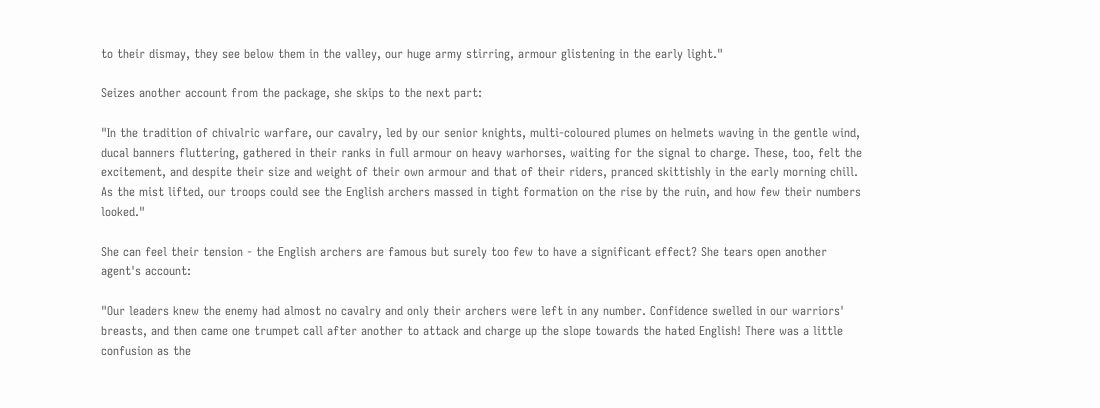to their dismay, they see below them in the valley, our huge army stirring, armour glistening in the early light."

Seizes another account from the package, she skips to the next part:

"In the tradition of chivalric warfare, our cavalry, led by our senior knights, multi-coloured plumes on helmets waving in the gentle wind, ducal banners fluttering, gathered in their ranks in full armour on heavy warhorses, waiting for the signal to charge. These, too, felt the excitement, and despite their size and weight of their own armour and that of their riders, pranced skittishly in the early morning chill. As the mist lifted, our troops could see the English archers massed in tight formation on the rise by the ruin, and how few their numbers looked."

She can feel their tension - the English archers are famous but surely too few to have a significant effect? She tears open another agent's account:

"Our leaders knew the enemy had almost no cavalry and only their archers were left in any number. Confidence swelled in our warriors' breasts, and then came one trumpet call after another to attack and charge up the slope towards the hated English! There was a little confusion as the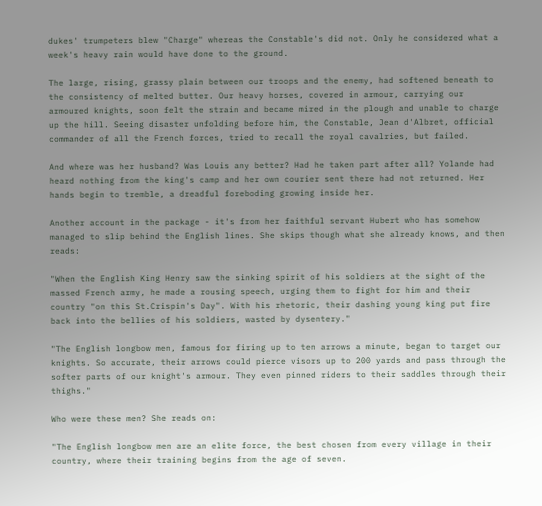dukes' trumpeters blew "Charge" whereas the Constable's did not. Only he considered what a week's heavy rain would have done to the ground.

The large, rising, grassy plain between our troops and the enemy, had softened beneath to the consistency of melted butter. Our heavy horses, covered in armour, carrying our armoured knights, soon felt the strain and became mired in the plough and unable to charge up the hill. Seeing disaster unfolding before him, the Constable, Jean d'Albret, official commander of all the French forces, tried to recall the royal cavalries, but failed.

And where was her husband? Was Louis any better? Had he taken part after all? Yolande had heard nothing from the king's camp and her own courier sent there had not returned. Her hands begin to tremble, a dreadful foreboding growing inside her.

Another account in the package - it's from her faithful servant Hubert who has somehow managed to slip behind the English lines. She skips though what she already knows, and then reads:

"When the English King Henry saw the sinking spirit of his soldiers at the sight of the massed French army, he made a rousing speech, urging them to fight for him and their country "on this St.Crispin's Day". With his rhetoric, their dashing young king put fire back into the bellies of his soldiers, wasted by dysentery."

"The English longbow men, famous for firing up to ten arrows a minute, began to target our knights. So accurate, their arrows could pierce visors up to 200 yards and pass through the softer parts of our knight's armour. They even pinned riders to their saddles through their thighs."

Who were these men? She reads on:

"The English longbow men are an elite force, the best chosen from every village in their country, where their training begins from the age of seven.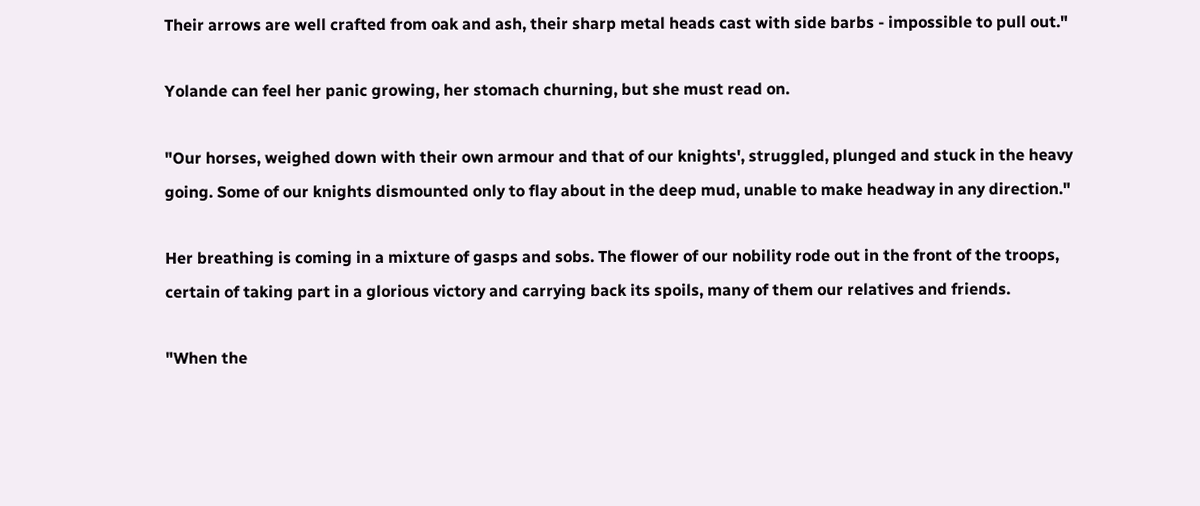Their arrows are well crafted from oak and ash, their sharp metal heads cast with side barbs - impossible to pull out."

Yolande can feel her panic growing, her stomach churning, but she must read on.

"Our horses, weighed down with their own armour and that of our knights', struggled, plunged and stuck in the heavy going. Some of our knights dismounted only to flay about in the deep mud, unable to make headway in any direction."

Her breathing is coming in a mixture of gasps and sobs. The flower of our nobility rode out in the front of the troops, certain of taking part in a glorious victory and carrying back its spoils, many of them our relatives and friends.

"When the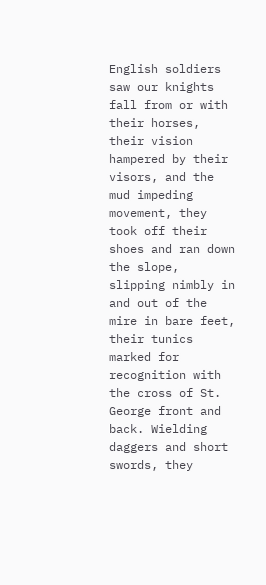English soldiers saw our knights fall from or with their horses, their vision hampered by their visors, and the mud impeding movement, they took off their shoes and ran down the slope, slipping nimbly in and out of the mire in bare feet, their tunics marked for recognition with the cross of St. George front and back. Wielding daggers and short swords, they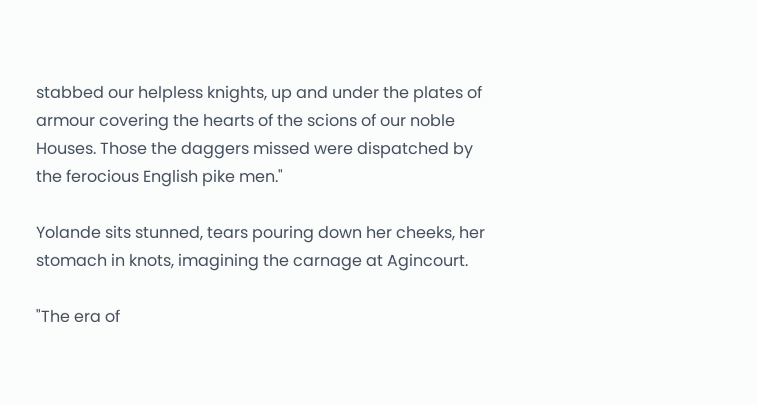stabbed our helpless knights, up and under the plates of armour covering the hearts of the scions of our noble Houses. Those the daggers missed were dispatched by the ferocious English pike men."

Yolande sits stunned, tears pouring down her cheeks, her stomach in knots, imagining the carnage at Agincourt.

"The era of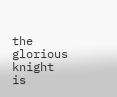the glorious knight is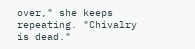over," she keeps repeating. "Chivalry is dead."